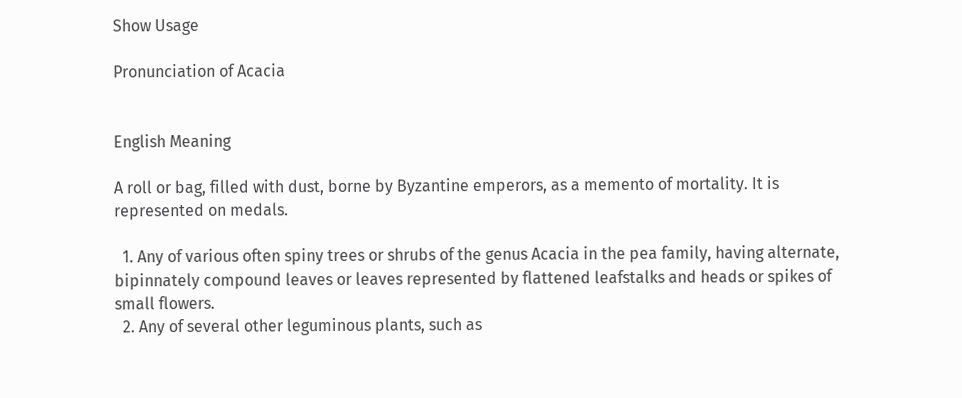Show Usage

Pronunciation of Acacia


English Meaning

A roll or bag, filled with dust, borne by Byzantine emperors, as a memento of mortality. It is represented on medals.

  1. Any of various often spiny trees or shrubs of the genus Acacia in the pea family, having alternate, bipinnately compound leaves or leaves represented by flattened leafstalks and heads or spikes of small flowers.
  2. Any of several other leguminous plants, such as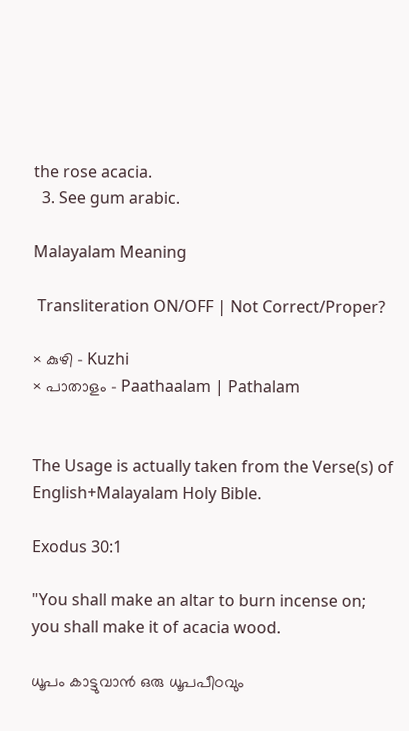the rose acacia.
  3. See gum arabic.

Malayalam Meaning

 Transliteration ON/OFF | Not Correct/Proper?

× കുഴി - Kuzhi
× പാതാളം - Paathaalam | Pathalam


The Usage is actually taken from the Verse(s) of English+Malayalam Holy Bible.

Exodus 30:1

"You shall make an altar to burn incense on; you shall make it of acacia wood.

ധൂപം കാട്ടുവാൻ ഒരു ധൂപപീഠവും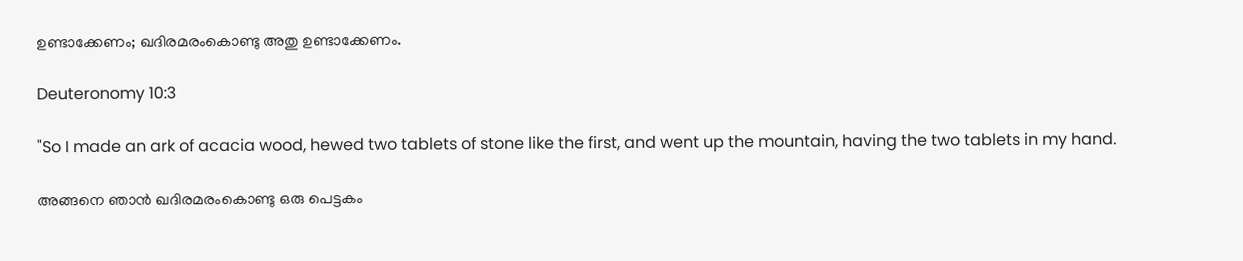ഉണ്ടാക്കേണം; ഖദിരമരംകൊണ്ടു അതു ഉണ്ടാക്കേണം.

Deuteronomy 10:3

"So I made an ark of acacia wood, hewed two tablets of stone like the first, and went up the mountain, having the two tablets in my hand.

അങ്ങനെ ഞാൻ ഖദിരമരംകൊണ്ടു ഒരു പെട്ടകം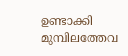ഉണ്ടാക്കി മുമ്പിലത്തേവ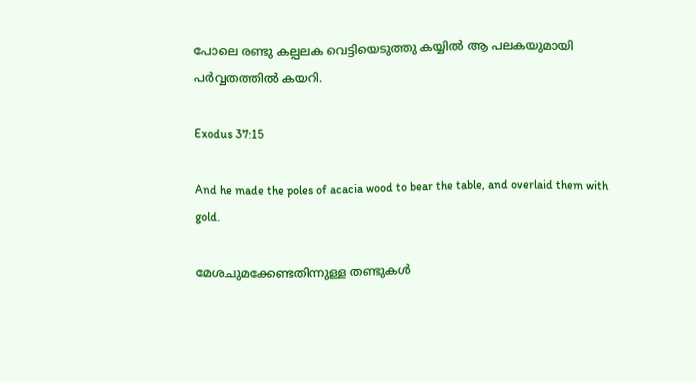പോലെ രണ്ടു കല്പലക വെട്ടിയെടുത്തു കയ്യിൽ ആ പലകയുമായി പർവ്വതത്തിൽ കയറി.

Exodus 37:15

And he made the poles of acacia wood to bear the table, and overlaid them with gold.

മേശചുമക്കേണ്ടതിന്നുള്ള തണ്ടുകൾ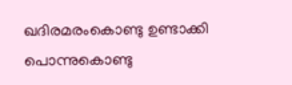ഖദിരമരംകൊണ്ടു ഉണ്ടാക്കി പൊന്നുകൊണ്ടു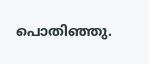പൊതിഞ്ഞു.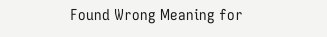Found Wrong Meaning for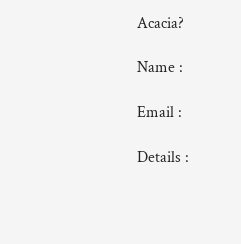Acacia?

Name :

Email :

Details :